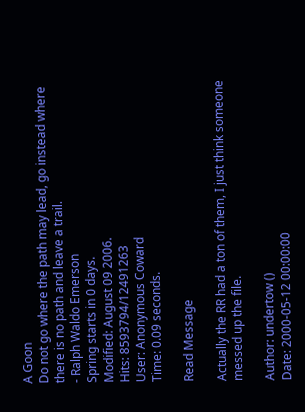A Goon
Do not go where the path may lead, go instead where there is no path and leave a trail.
- Ralph Waldo Emerson
Spring starts in 0 days.
Modified: August 09 2006.
Hits: 8593794/12491263
User: Anonymous Coward
Time: 0.09 seconds.

Read Message

Actually the RR had a ton of them, I just think someone messed up the file.

Author: undertow ()
Date: 2000-05-12 00:00:00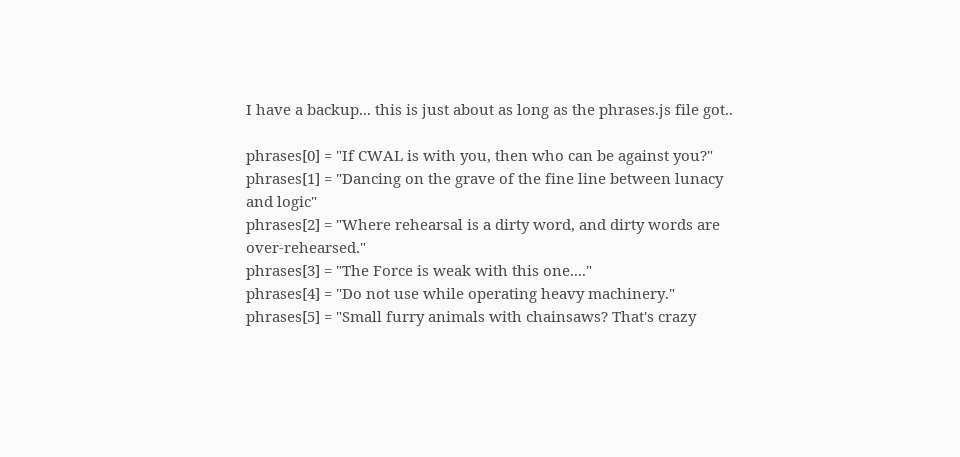I have a backup... this is just about as long as the phrases.js file got..

phrases[0] = "If CWAL is with you, then who can be against you?"
phrases[1] = "Dancing on the grave of the fine line between lunacy and logic"
phrases[2] = "Where rehearsal is a dirty word, and dirty words are over-rehearsed."
phrases[3] = "The Force is weak with this one...."
phrases[4] = "Do not use while operating heavy machinery."
phrases[5] = "Small furry animals with chainsaws? That's crazy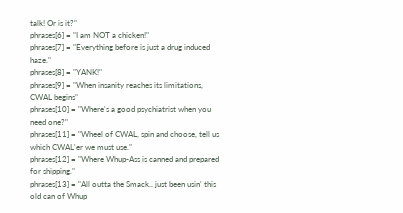talk! Or is it?"
phrases[6] = "I am NOT a chicken!"
phrases[7] = "Everything before is just a drug induced haze."
phrases[8] = "YANK!"
phrases[9] = "When insanity reaches its limitations, CWAL begins"
phrases[10] = "Where's a good psychiatrist when you need one?"
phrases[11] = "Wheel of CWAL, spin and choose, tell us which CWAL'er we must use."
phrases[12] = "Where Whup-Ass is canned and prepared for shipping."
phrases[13] = "All outta the Smack.. just been usin' this old can of Whup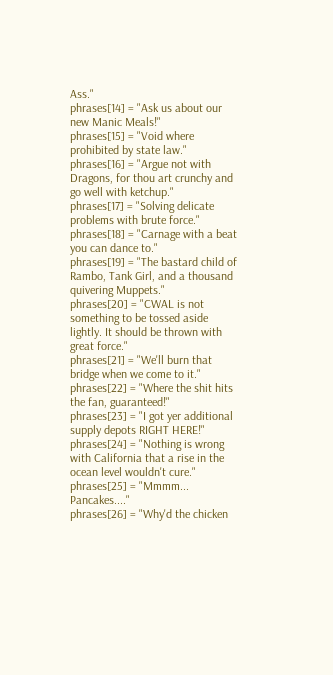Ass."
phrases[14] = "Ask us about our new Manic Meals!"
phrases[15] = "Void where prohibited by state law."
phrases[16] = "Argue not with Dragons, for thou art crunchy and go well with ketchup."
phrases[17] = "Solving delicate problems with brute force."
phrases[18] = "Carnage with a beat you can dance to."
phrases[19] = "The bastard child of Rambo, Tank Girl, and a thousand quivering Muppets."
phrases[20] = "CWAL is not something to be tossed aside lightly. It should be thrown with great force."
phrases[21] = "We'll burn that bridge when we come to it."
phrases[22] = "Where the shit hits the fan, guaranteed!"
phrases[23] = "I got yer additional supply depots RIGHT HERE!"
phrases[24] = "Nothing is wrong with California that a rise in the ocean level wouldn't cure."
phrases[25] = "Mmmm... Pancakes...."
phrases[26] = "Why'd the chicken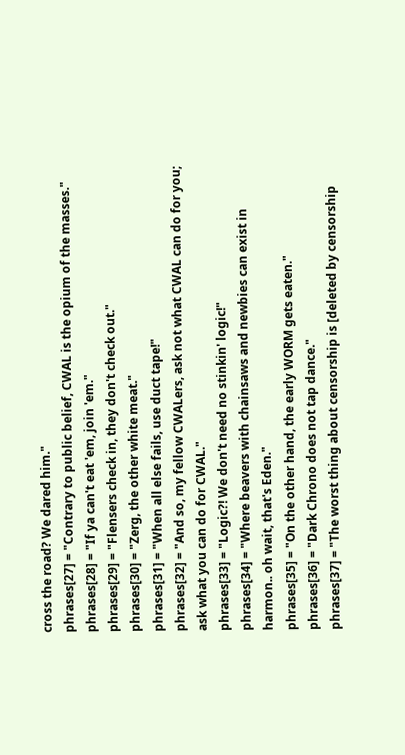cross the road? We dared him."
phrases[27] = "Contrary to public belief, CWAL is the opium of the masses."
phrases[28] = "If ya can't eat 'em, join 'em."
phrases[29] = "Flensers check in, they don't check out."
phrases[30] = "Zerg, the other white meat."
phrases[31] = "When all else fails, use duct tape!"
phrases[32] = "And so, my fellow CWALers, ask not what CWAL can do for you; ask what you can do for CWAL."
phrases[33] = "Logic?! We don't need no stinkin' logic!"
phrases[34] = "Where beavers with chainsaws and newbies can exist in harmon.. oh wait, that's Eden."
phrases[35] = "On the other hand, the early WORM gets eaten."
phrases[36] = "Dark Chrono does not tap dance."
phrases[37] = "The worst thing about censorship is [deleted by censorship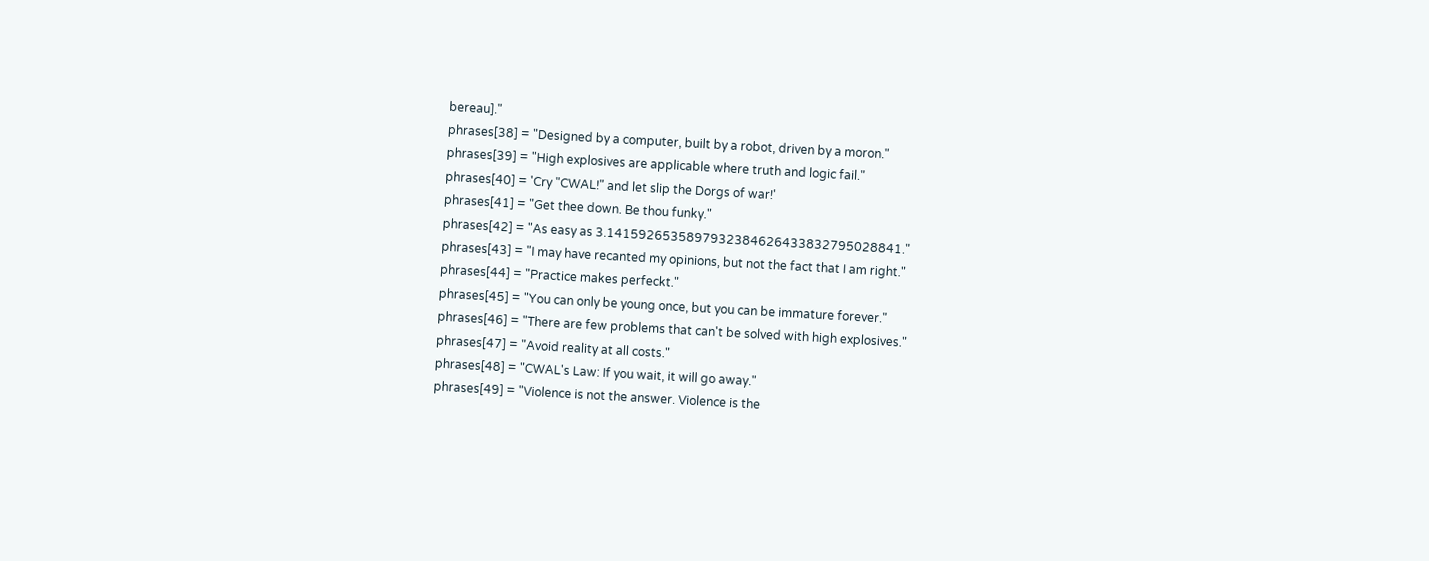bereau]."
phrases[38] = "Designed by a computer, built by a robot, driven by a moron."
phrases[39] = "High explosives are applicable where truth and logic fail."
phrases[40] = 'Cry "CWAL!" and let slip the Dorgs of war!'
phrases[41] = "Get thee down. Be thou funky."
phrases[42] = "As easy as 3.1415926535897932384626433832795028841."
phrases[43] = "I may have recanted my opinions, but not the fact that I am right."
phrases[44] = "Practice makes perfeckt."
phrases[45] = "You can only be young once, but you can be immature forever."
phrases[46] = "There are few problems that can't be solved with high explosives."
phrases[47] = "Avoid reality at all costs."
phrases[48] = "CWAL's Law: If you wait, it will go away."
phrases[49] = "Violence is not the answer. Violence is the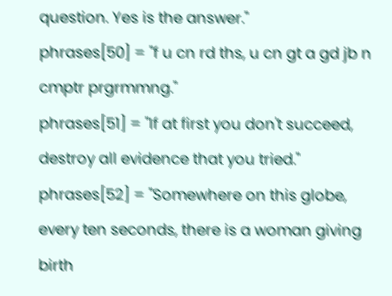question. Yes is the answer."
phrases[50] = "f u cn rd ths, u cn gt a gd jb n cmptr prgrmmng."
phrases[51] = "If at first you don't succeed, destroy all evidence that you tried."
phrases[52] = "Somewhere on this globe, every ten seconds, there is a woman giving birth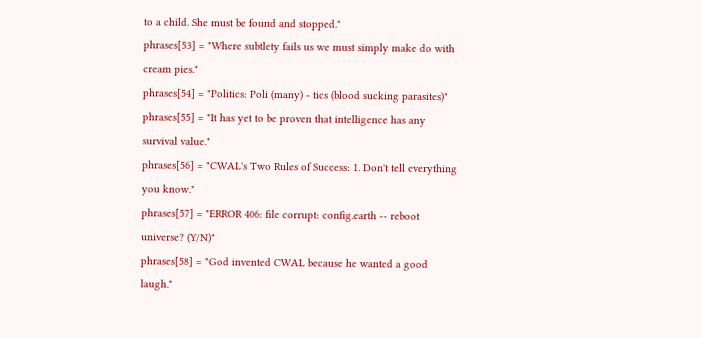to a child. She must be found and stopped."
phrases[53] = "Where subtlety fails us we must simply make do with cream pies."
phrases[54] = "Politics: Poli (many) - tics (blood sucking parasites)"
phrases[55] = "It has yet to be proven that intelligence has any survival value."
phrases[56] = "CWAL's Two Rules of Success: 1. Don't tell everything you know."
phrases[57] = "ERROR 406: file corrupt: config.earth -- reboot universe? (Y/N)"
phrases[58] = "God invented CWAL because he wanted a good laugh."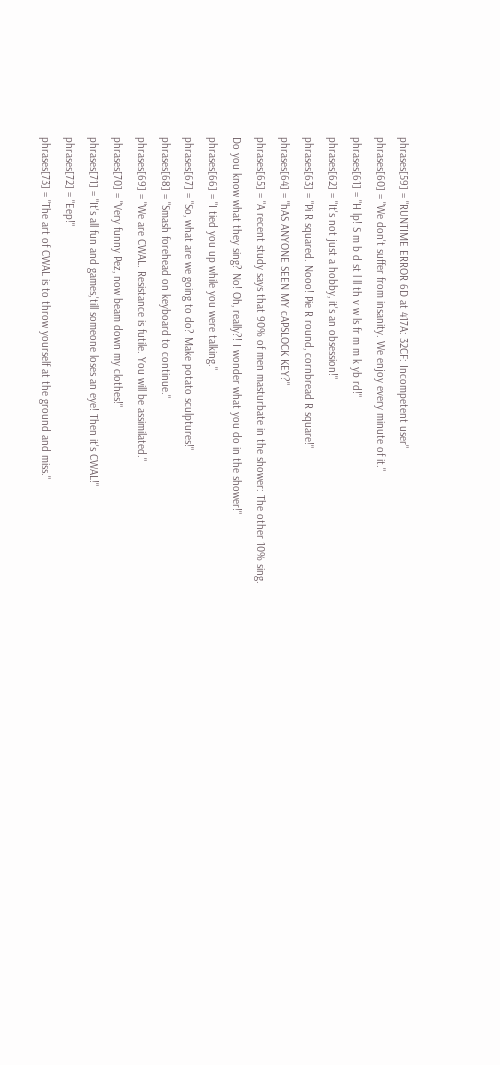phrases[59] = "RUNTIME ERROR 6D at 417A: 32CF: Incompetent user"
phrases[60] = "We don't suffer from insanity. We enjoy every minute of it."
phrases[61] = "H lp! S m b d st l ll th v w ls fr m m k yb rd!"
phrases[62] = "It's not just a hobby, it's an obsession!"
phrases[63] = "Pi R squared. Nooo! Pie R round, cornbread R square!"
phrases[64] = "hAS ANYONE SEEN MY cAPSLOCK KEY?"
phrases[65] = "A recent study says that 90% of men masturbate in the shower: The other 10% sing. Do you know what they sing? No! Oh, really?! I wonder what you do in the shower!"
phrases[66] = "I tied you up while you were talking."
phrases[67] = "So, what are we going to do? Make potato sculptures!"
phrases[68] = "Smash forehead on keyboard to continue."
phrases[69] = "We are CWAL. Resistance is futile. You will be assimilated."
phrases[70] = "Very funny Pez, now beam down my clothes!"
phrases[71] = "It's all fun and games,'till someone loses an eye! Then it's CWAL!"
phrases[72] = "Eep!"
phrases[73] = "The art of CWAL is to throw yourself at the ground and miss."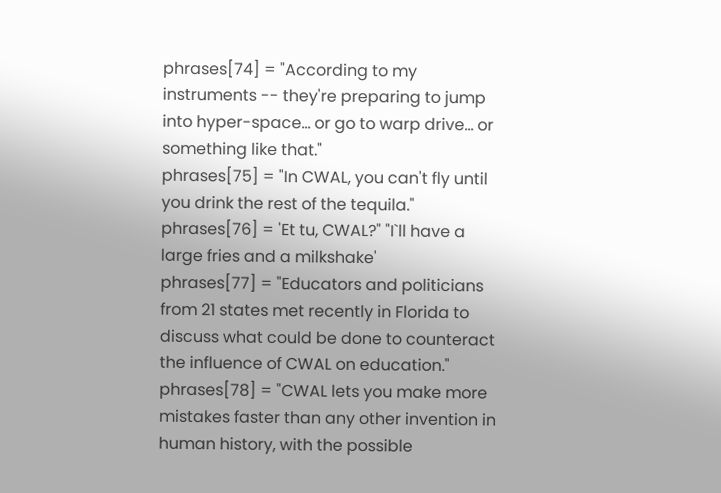phrases[74] = "According to my instruments -- they're preparing to jump into hyper-space... or go to warp drive... or something like that."
phrases[75] = "In CWAL, you can't fly until you drink the rest of the tequila."
phrases[76] = 'Et tu, CWAL?" "I`ll have a large fries and a milkshake'
phrases[77] = "Educators and politicians from 21 states met recently in Florida to discuss what could be done to counteract the influence of CWAL on education."
phrases[78] = "CWAL lets you make more mistakes faster than any other invention in human history, with the possible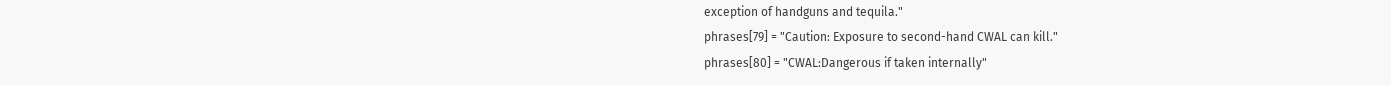exception of handguns and tequila."
phrases[79] = "Caution: Exposure to second-hand CWAL can kill."
phrases[80] = "CWAL:Dangerous if taken internally"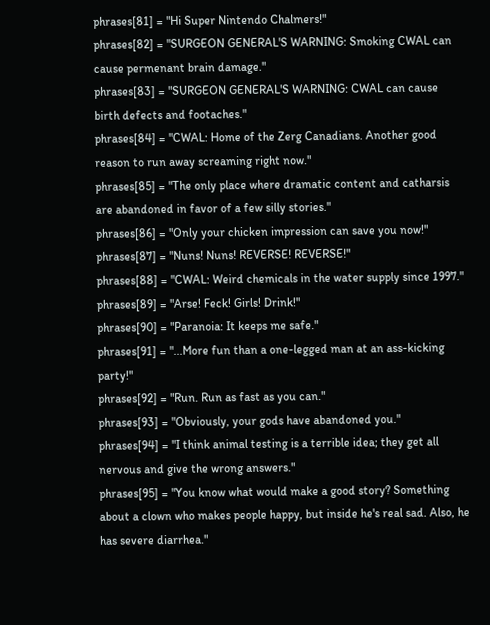phrases[81] = "Hi Super Nintendo Chalmers!"
phrases[82] = "SURGEON GENERAL'S WARNING: Smoking CWAL can cause permenant brain damage."
phrases[83] = "SURGEON GENERAL'S WARNING: CWAL can cause birth defects and footaches."
phrases[84] = "CWAL: Home of the Zerg Canadians. Another good reason to run away screaming right now."
phrases[85] = "The only place where dramatic content and catharsis are abandoned in favor of a few silly stories."
phrases[86] = "Only your chicken impression can save you now!"
phrases[87] = "Nuns! Nuns! REVERSE! REVERSE!"
phrases[88] = "CWAL: Weird chemicals in the water supply since 1997."
phrases[89] = "Arse! Feck! Girls! Drink!"
phrases[90] = "Paranoia: It keeps me safe."
phrases[91] = "...More fun than a one-legged man at an ass-kicking party!"
phrases[92] = "Run. Run as fast as you can."
phrases[93] = "Obviously, your gods have abandoned you."
phrases[94] = "I think animal testing is a terrible idea; they get all nervous and give the wrong answers."
phrases[95] = "You know what would make a good story? Something about a clown who makes people happy, but inside he's real sad. Also, he has severe diarrhea."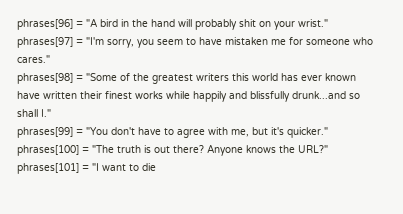phrases[96] = "A bird in the hand will probably shit on your wrist."
phrases[97] = "I'm sorry, you seem to have mistaken me for someone who cares."
phrases[98] = "Some of the greatest writers this world has ever known have written their finest works while happily and blissfully drunk...and so shall I."
phrases[99] = "You don't have to agree with me, but it's quicker."
phrases[100] = "The truth is out there? Anyone knows the URL?"
phrases[101] = "I want to die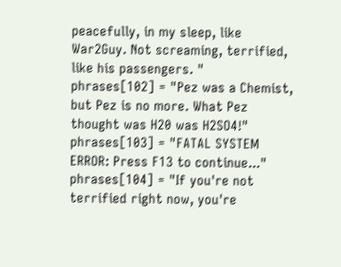peacefully, in my sleep, like War2Guy. Not screaming, terrified, like his passengers. "
phrases[102] = "Pez was a Chemist, but Pez is no more. What Pez thought was H20 was H2SO4!"
phrases[103] = "FATAL SYSTEM ERROR: Press F13 to continue..."
phrases[104] = "If you're not terrified right now, you're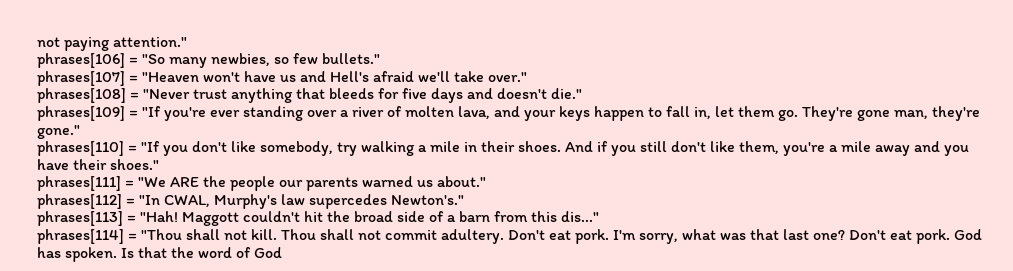not paying attention."
phrases[106] = "So many newbies, so few bullets."
phrases[107] = "Heaven won't have us and Hell's afraid we'll take over."
phrases[108] = "Never trust anything that bleeds for five days and doesn't die."
phrases[109] = "If you're ever standing over a river of molten lava, and your keys happen to fall in, let them go. They're gone man, they're gone."
phrases[110] = "If you don't like somebody, try walking a mile in their shoes. And if you still don't like them, you're a mile away and you have their shoes."
phrases[111] = "We ARE the people our parents warned us about."
phrases[112] = "In CWAL, Murphy's law supercedes Newton's."
phrases[113] = "Hah! Maggott couldn't hit the broad side of a barn from this dis..."
phrases[114] = "Thou shall not kill. Thou shall not commit adultery. Don't eat pork. I'm sorry, what was that last one? Don't eat pork. God has spoken. Is that the word of God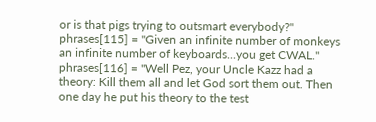or is that pigs trying to outsmart everybody?"
phrases[115] = "Given an infinite number of monkeys an infinite number of keyboards...you get CWAL."
phrases[116] = "Well Pez, your Uncle Kazz had a theory: Kill them all and let God sort them out. Then one day he put his theory to the test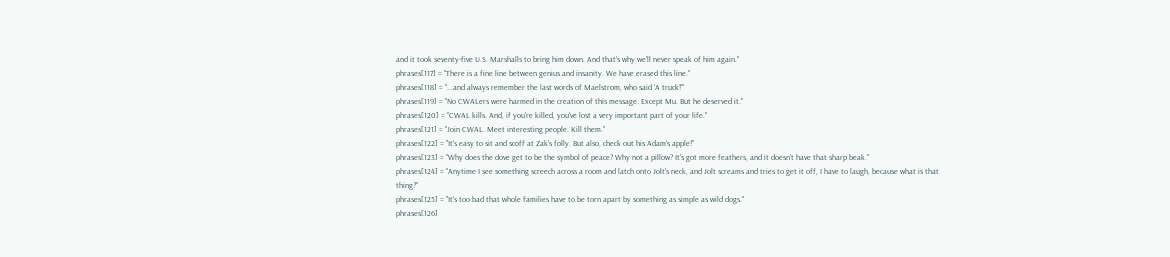and it took seventy-five U.S. Marshalls to bring him down. And that's why we'll never speak of him again."
phrases[117] = "There is a fine line between genius and insanity. We have erased this line."
phrases[118] = "...and always remember the last words of Maelstrom, who said 'A truck!'"
phrases[119] = "No CWALers were harmed in the creation of this message. Except Mu. But he deserved it."
phrases[120] = "CWAL kills. And, if you're killed, you've lost a very important part of your life."
phrases[121] = "Join CWAL. Meet interesting people. Kill them."
phrases[122] = "It's easy to sit and scoff at Zak's folly. But also, check out his Adam's apple!"
phrases[123] = "Why does the dove get to be the symbol of peace? Why not a pillow? It's got more feathers, and it doesn't have that sharp beak."
phrases[124] = "Anytime I see something screech across a room and latch onto Jolt's neck, and Jolt screams and tries to get it off, I have to laugh, because what is that thing?"
phrases[125] = "It's too bad that whole families have to be torn apart by something as simple as wild dogs."
phrases[126]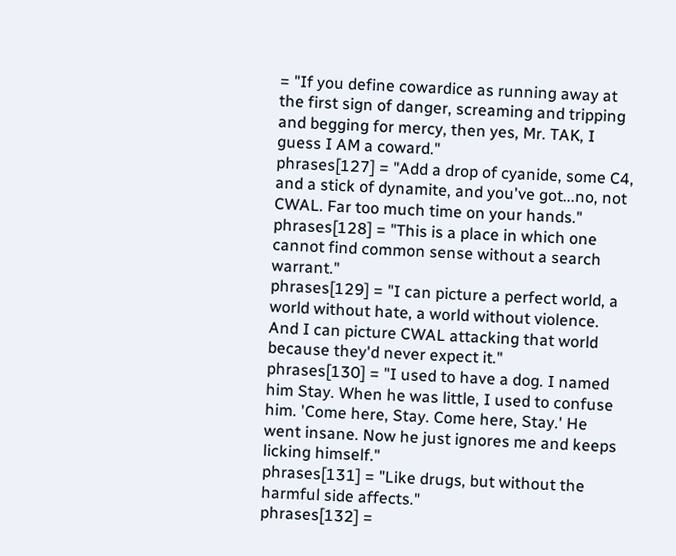= "If you define cowardice as running away at the first sign of danger, screaming and tripping and begging for mercy, then yes, Mr. TAK, I guess I AM a coward."
phrases[127] = "Add a drop of cyanide, some C4, and a stick of dynamite, and you've got...no, not CWAL. Far too much time on your hands."
phrases[128] = "This is a place in which one cannot find common sense without a search warrant."
phrases[129] = "I can picture a perfect world, a world without hate, a world without violence. And I can picture CWAL attacking that world because they'd never expect it."
phrases[130] = "I used to have a dog. I named him Stay. When he was little, I used to confuse him. 'Come here, Stay. Come here, Stay.' He went insane. Now he just ignores me and keeps licking himself."
phrases[131] = "Like drugs, but without the harmful side affects."
phrases[132] =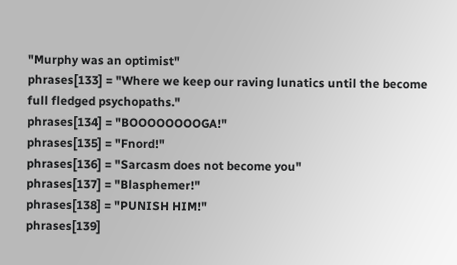"Murphy was an optimist"
phrases[133] = "Where we keep our raving lunatics until the become full fledged psychopaths."
phrases[134] = "BOOOOOOOOGA!"
phrases[135] = "Fnord!"
phrases[136] = "Sarcasm does not become you"
phrases[137] = "Blasphemer!"
phrases[138] = "PUNISH HIM!"
phrases[139]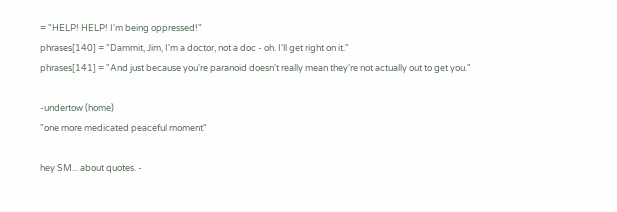= "HELP! HELP! I'm being oppressed!"
phrases[140] = "Dammit, Jim, I'm a doctor, not a doc - oh. I'll get right on it."
phrases[141] = "And just because you're paranoid doesn't really mean they're not actually out to get you."

-undertow (home)
"one more medicated peaceful moment"

hey SM... about quotes. -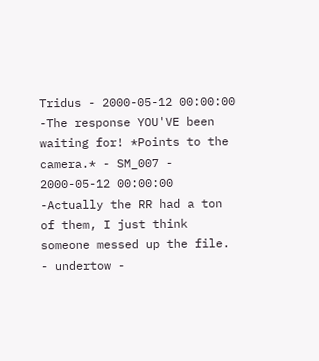Tridus - 2000-05-12 00:00:00
-The response YOU'VE been waiting for! *Points to the camera.* - SM_007 - 2000-05-12 00:00:00
-Actually the RR had a ton of them, I just think someone messed up the file. - undertow -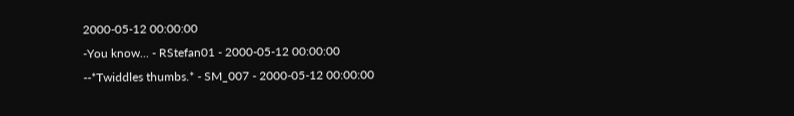2000-05-12 00:00:00
-You know... - RStefan01 - 2000-05-12 00:00:00
--*Twiddles thumbs.* - SM_007 - 2000-05-12 00:00:00